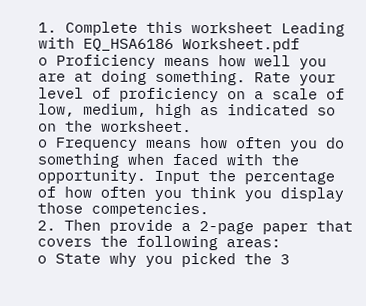1. Complete this worksheet Leading with EQ_HSA6186 Worksheet.pdf
o Proficiency means how well you are at doing something. Rate your level of proficiency on a scale of low, medium, high as indicated so on the worksheet.
o Frequency means how often you do something when faced with the opportunity. Input the percentage of how often you think you display those competencies.
2. Then provide a 2-page paper that covers the following areas:
o State why you picked the 3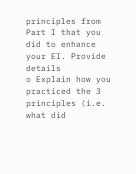principles from Part I that you did to enhance your EI. Provide details
o Explain how you practiced the 3 principles (i.e. what did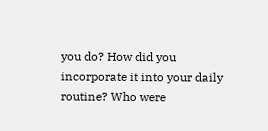you do? How did you incorporate it into your daily routine? Who were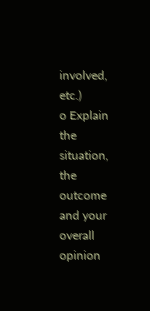involved, etc.)
o Explain the situation, the outcome and your overall opinion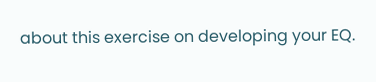about this exercise on developing your EQ.